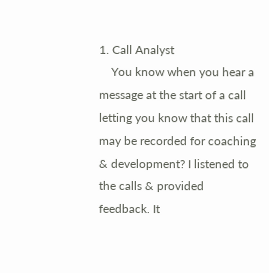1. Call Analyst
    You know when you hear a message at the start of a call letting you know that this call may be recorded for coaching & development? I listened to the calls & provided feedback. It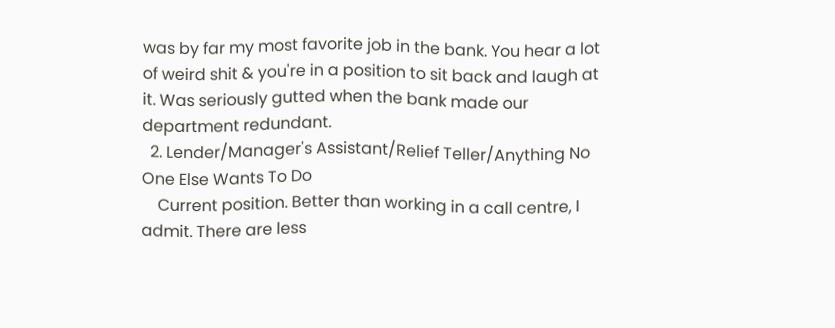was by far my most favorite job in the bank. You hear a lot of weird shit & you're in a position to sit back and laugh at it. Was seriously gutted when the bank made our department redundant.
  2. Lender/Manager's Assistant/Relief Teller/Anything No One Else Wants To Do
    Current position. Better than working in a call centre, I admit. There are less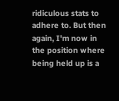ridiculous stats to adhere to. But then again, I'm now in the position where being held up is a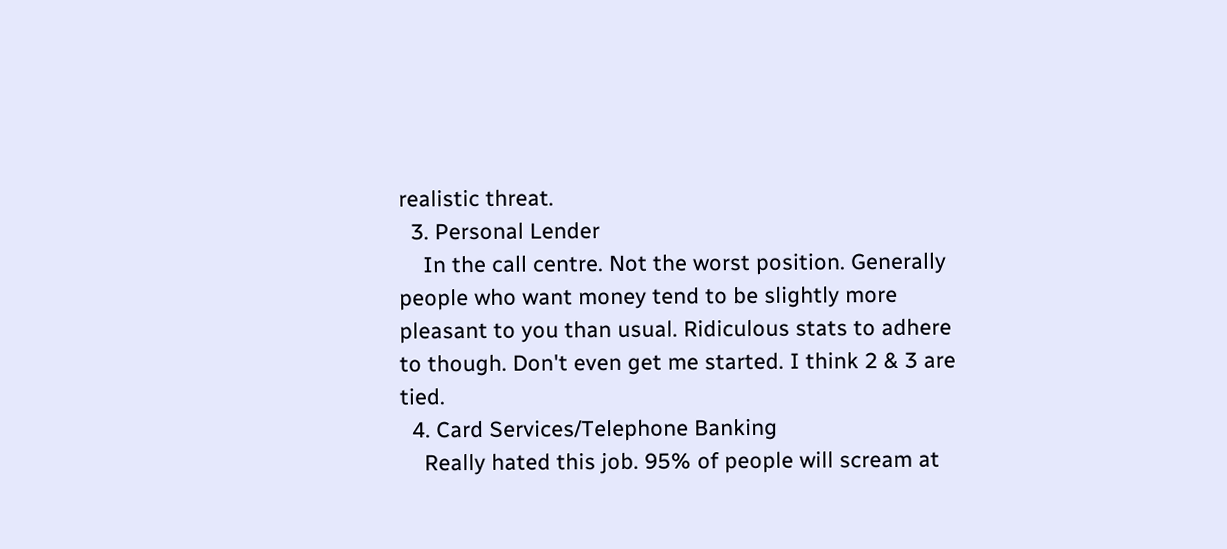realistic threat.
  3. Personal Lender
    In the call centre. Not the worst position. Generally people who want money tend to be slightly more pleasant to you than usual. Ridiculous stats to adhere to though. Don't even get me started. I think 2 & 3 are tied.
  4. Card Services/Telephone Banking
    Really hated this job. 95% of people will scream at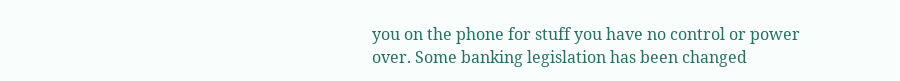you on the phone for stuff you have no control or power over. Some banking legislation has been changed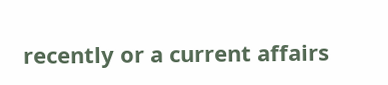recently or a current affairs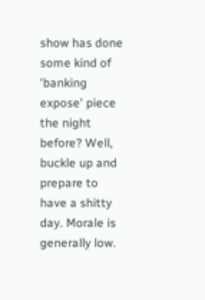show has done some kind of 'banking expose' piece the night before? Well, buckle up and prepare to have a shitty day. Morale is generally low.